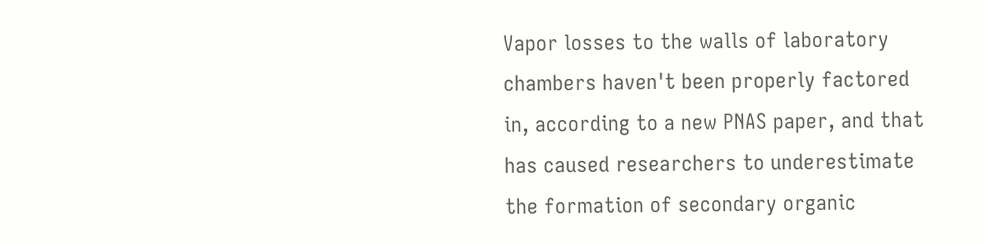Vapor losses to the walls of laboratory chambers haven't been properly factored in, according to a new PNAS paper, and that has caused researchers to underestimate the formation of secondary organic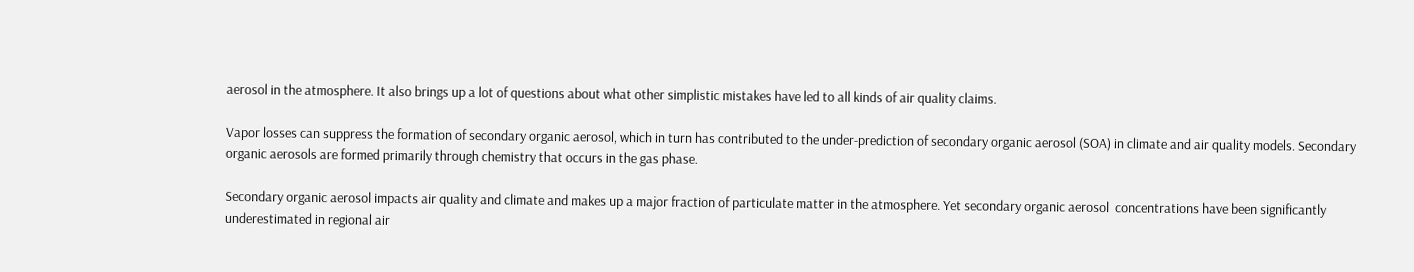aerosol in the atmosphere. It also brings up a lot of questions about what other simplistic mistakes have led to all kinds of air quality claims.

Vapor losses can suppress the formation of secondary organic aerosol, which in turn has contributed to the under-prediction of secondary organic aerosol (SOA) in climate and air quality models. Secondary organic aerosols are formed primarily through chemistry that occurs in the gas phase.

Secondary organic aerosol impacts air quality and climate and makes up a major fraction of particulate matter in the atmosphere. Yet secondary organic aerosol  concentrations have been significantly underestimated in regional air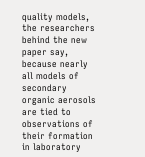quality models, the researchers behind the new paper say, because nearly all models of secondary organic aerosols are tied to observations of their formation in laboratory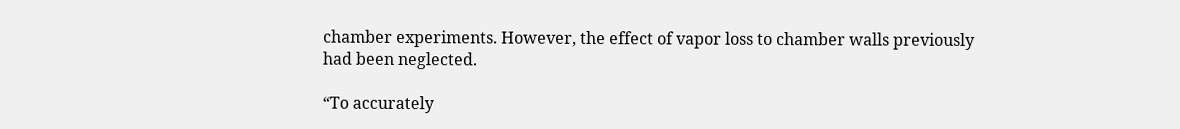chamber experiments. However, the effect of vapor loss to chamber walls previously had been neglected.

“To accurately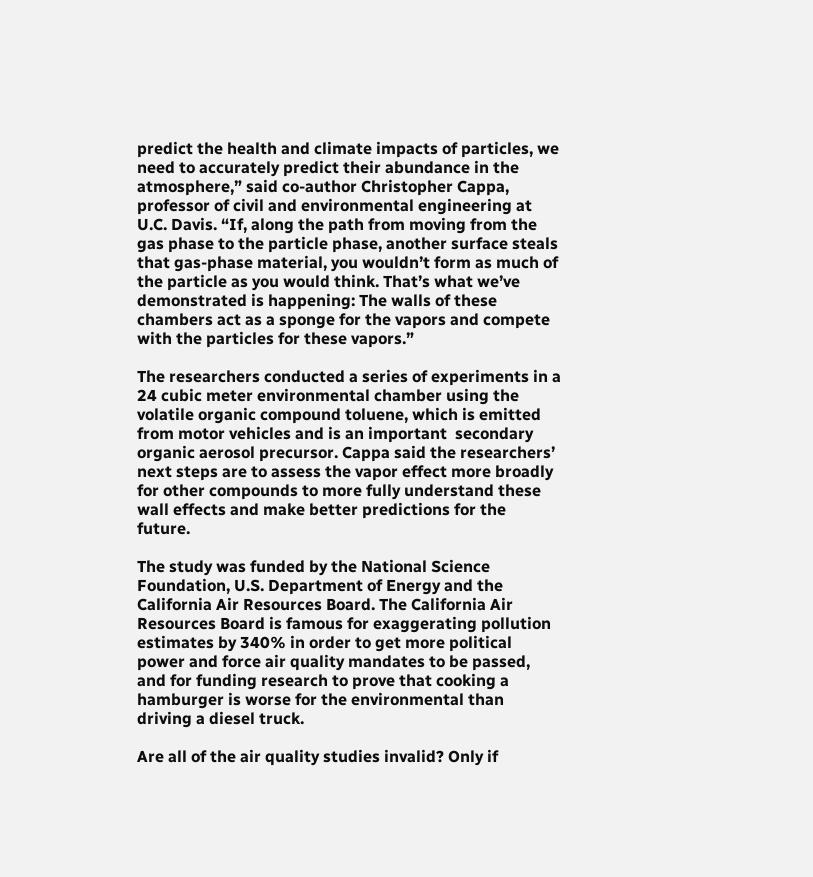predict the health and climate impacts of particles, we need to accurately predict their abundance in the atmosphere,” said co-author Christopher Cappa, professor of civil and environmental engineering at U.C. Davis. “If, along the path from moving from the gas phase to the particle phase, another surface steals that gas-phase material, you wouldn’t form as much of the particle as you would think. That’s what we’ve demonstrated is happening: The walls of these chambers act as a sponge for the vapors and compete with the particles for these vapors.”

The researchers conducted a series of experiments in a 24 cubic meter environmental chamber using the volatile organic compound toluene, which is emitted from motor vehicles and is an important  secondary organic aerosol precursor. Cappa said the researchers’ next steps are to assess the vapor effect more broadly for other compounds to more fully understand these wall effects and make better predictions for the future.

The study was funded by the National Science Foundation, U.S. Department of Energy and the California Air Resources Board. The California Air Resources Board is famous for exaggerating pollution estimates by 340% in order to get more political power and force air quality mandates to be passed, and for funding research to prove that cooking a hamburger is worse for the environmental than driving a diesel truck.

Are all of the air quality studies invalid? Only if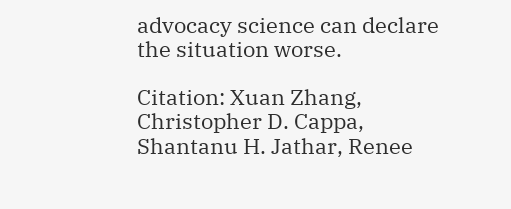advocacy science can declare the situation worse.

Citation: Xuan Zhang, Christopher D. Cappa, Shantanu H. Jathar, Renee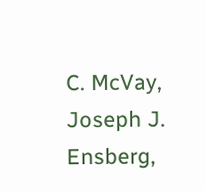C. McVay, Joseph J. Ensberg,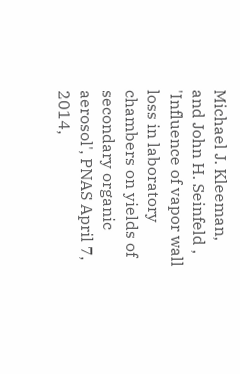Michael J. Kleeman, and John H. Seinfeld , 'Influence of vapor wall loss in laboratory chambers on yields of secondary organic aerosol', PNAS April 7, 2014,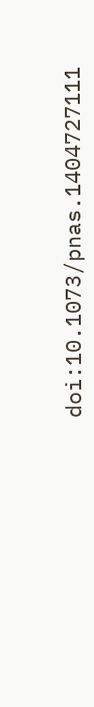doi:10.1073/pnas.1404727111